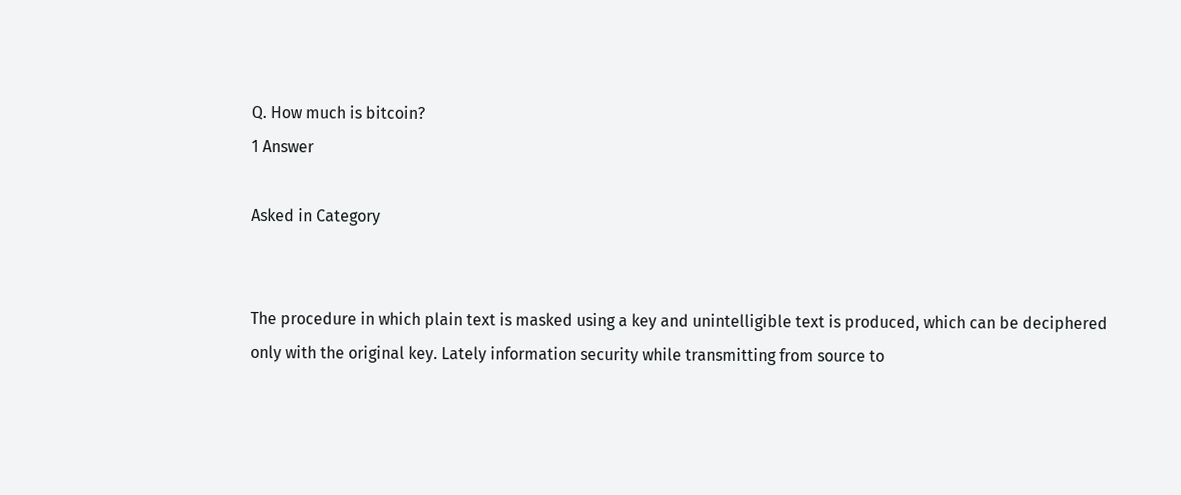Q. How much is bitcoin?
1 Answer

Asked in Category


The procedure in which plain text is masked using a key and unintelligible text is produced, which can be deciphered only with the original key. Lately information security while transmitting from source to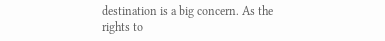destination is a big concern. As the rights to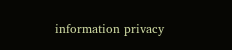information privacy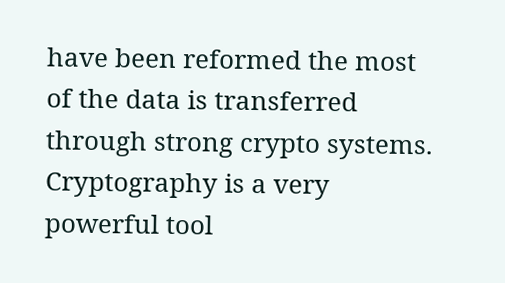have been reformed the most of the data is transferred through strong crypto systems. Cryptography is a very powerful tool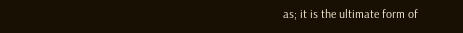as; it is the ultimate form of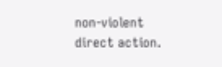non-violent direct action.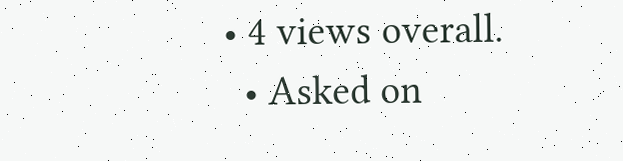• 4 views overall.
  • Asked on